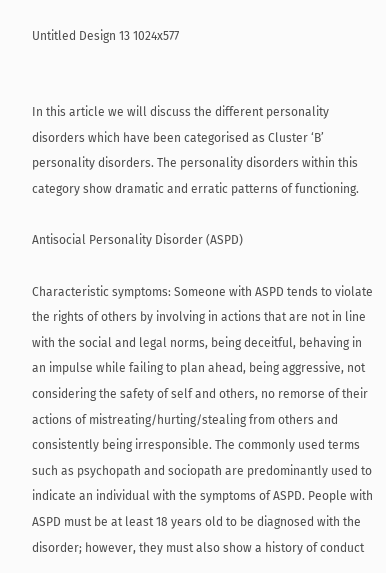Untitled Design 13 1024x577


In this article we will discuss the different personality disorders which have been categorised as Cluster ‘B’ personality disorders. The personality disorders within this category show dramatic and erratic patterns of functioning.

Antisocial Personality Disorder (ASPD)

Characteristic symptoms: Someone with ASPD tends to violate the rights of others by involving in actions that are not in line with the social and legal norms, being deceitful, behaving in an impulse while failing to plan ahead, being aggressive, not considering the safety of self and others, no remorse of their actions of mistreating/hurting/stealing from others and  consistently being irresponsible. The commonly used terms such as psychopath and sociopath are predominantly used to indicate an individual with the symptoms of ASPD. People with ASPD must be at least 18 years old to be diagnosed with the disorder; however, they must also show a history of conduct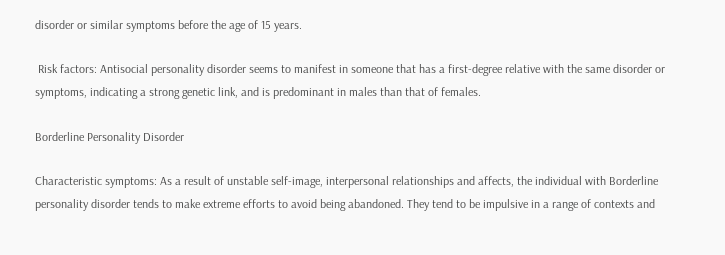disorder or similar symptoms before the age of 15 years.

 Risk factors: Antisocial personality disorder seems to manifest in someone that has a first-degree relative with the same disorder or symptoms, indicating a strong genetic link, and is predominant in males than that of females.

Borderline Personality Disorder

Characteristic symptoms: As a result of unstable self-image, interpersonal relationships and affects, the individual with Borderline personality disorder tends to make extreme efforts to avoid being abandoned. They tend to be impulsive in a range of contexts and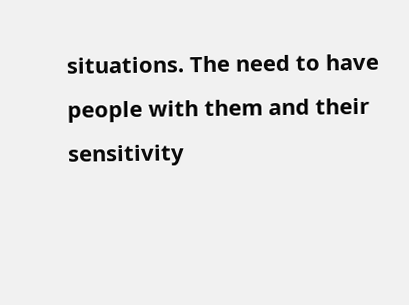situations. The need to have people with them and their sensitivity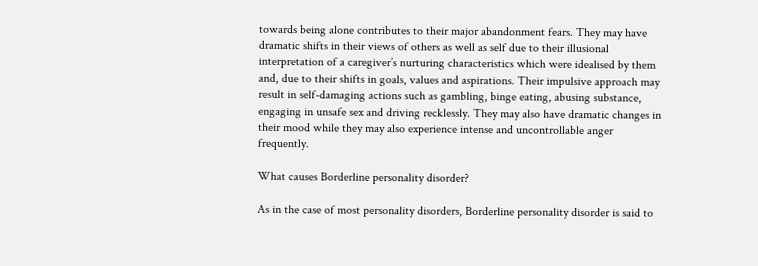towards being alone contributes to their major abandonment fears. They may have dramatic shifts in their views of others as well as self due to their illusional interpretation of a caregiver’s nurturing characteristics which were idealised by them and, due to their shifts in goals, values and aspirations. Their impulsive approach may result in self-damaging actions such as gambling, binge eating, abusing substance, engaging in unsafe sex and driving recklessly. They may also have dramatic changes in their mood while they may also experience intense and uncontrollable anger frequently.

What causes Borderline personality disorder?

As in the case of most personality disorders, Borderline personality disorder is said to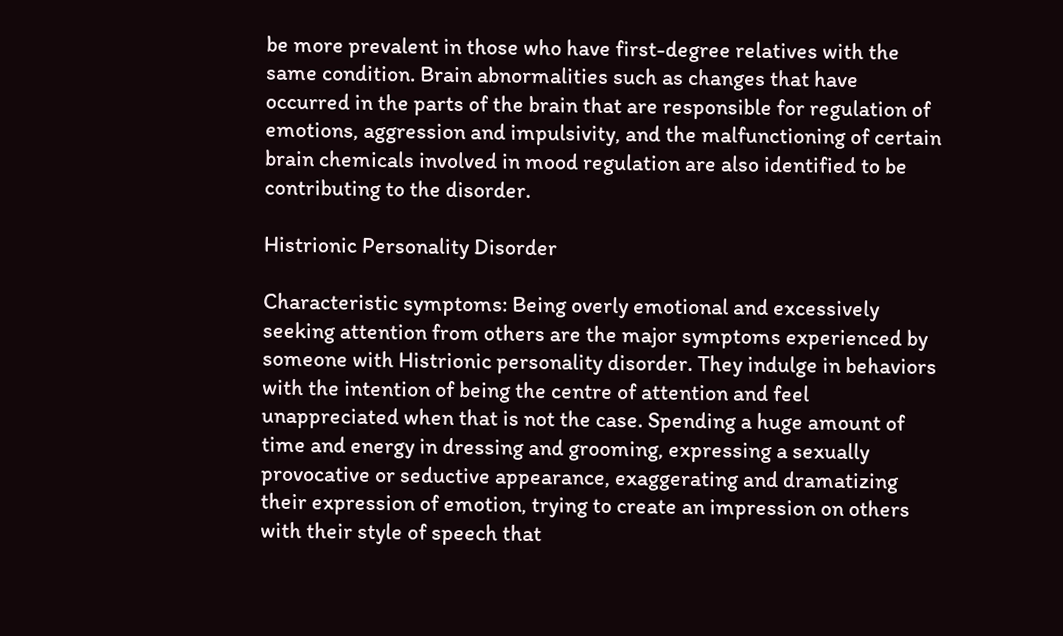be more prevalent in those who have first-degree relatives with the same condition. Brain abnormalities such as changes that have occurred in the parts of the brain that are responsible for regulation of emotions, aggression and impulsivity, and the malfunctioning of certain brain chemicals involved in mood regulation are also identified to be contributing to the disorder.

Histrionic Personality Disorder

Characteristic symptoms: Being overly emotional and excessively seeking attention from others are the major symptoms experienced by someone with Histrionic personality disorder. They indulge in behaviors with the intention of being the centre of attention and feel unappreciated when that is not the case. Spending a huge amount of time and energy in dressing and grooming, expressing a sexually provocative or seductive appearance, exaggerating and dramatizing their expression of emotion, trying to create an impression on others with their style of speech that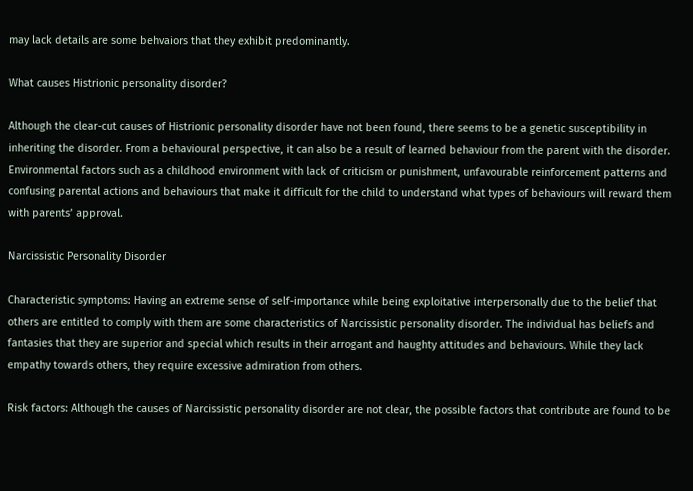may lack details are some behvaiors that they exhibit predominantly.

What causes Histrionic personality disorder?

Although the clear-cut causes of Histrionic personality disorder have not been found, there seems to be a genetic susceptibility in inheriting the disorder. From a behavioural perspective, it can also be a result of learned behaviour from the parent with the disorder. Environmental factors such as a childhood environment with lack of criticism or punishment, unfavourable reinforcement patterns and confusing parental actions and behaviours that make it difficult for the child to understand what types of behaviours will reward them with parents’ approval.

Narcissistic Personality Disorder

Characteristic symptoms: Having an extreme sense of self-importance while being exploitative interpersonally due to the belief that others are entitled to comply with them are some characteristics of Narcissistic personality disorder. The individual has beliefs and fantasies that they are superior and special which results in their arrogant and haughty attitudes and behaviours. While they lack empathy towards others, they require excessive admiration from others.

Risk factors: Although the causes of Narcissistic personality disorder are not clear, the possible factors that contribute are found to be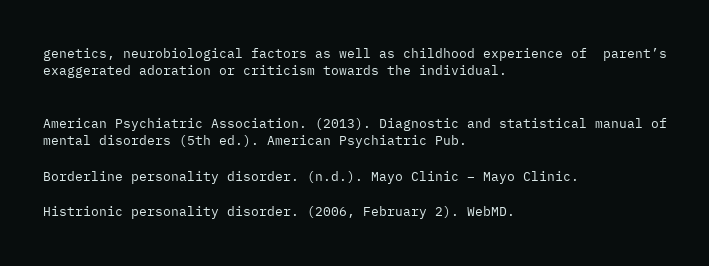genetics, neurobiological factors as well as childhood experience of  parent’s exaggerated adoration or criticism towards the individual.


American Psychiatric Association. (2013). Diagnostic and statistical manual of mental disorders (5th ed.). American Psychiatric Pub.

Borderline personality disorder. (n.d.). Mayo Clinic – Mayo Clinic.

Histrionic personality disorder. (2006, February 2). WebMD.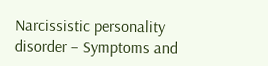Narcissistic personality disorder – Symptoms and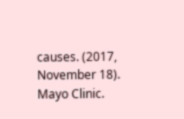causes. (2017, November 18). Mayo Clinic.